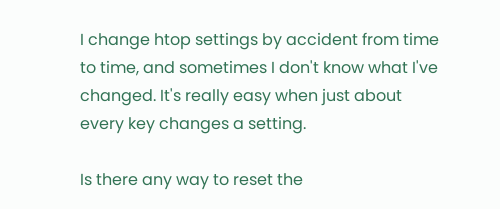I change htop settings by accident from time to time, and sometimes I don't know what I've changed. It's really easy when just about every key changes a setting.

Is there any way to reset the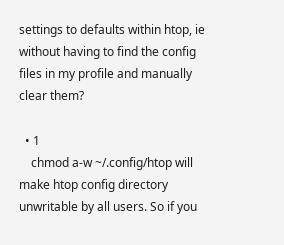settings to defaults within htop, ie without having to find the config files in my profile and manually clear them?

  • 1
    chmod a-w ~/.config/htop will make htop config directory unwritable by all users. So if you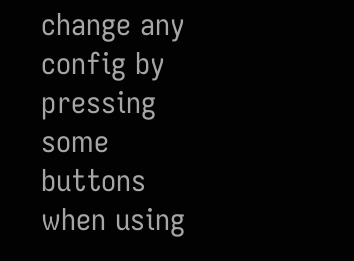change any config by pressing some buttons when using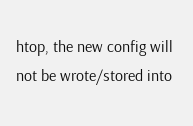htop, the new config will not be wrote/stored into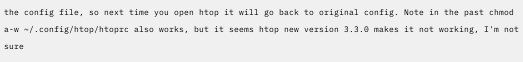the config file, so next time you open htop it will go back to original config. Note in the past chmod a-w ~/.config/htop/htoprc also works, but it seems htop new version 3.3.0 makes it not working, I'm not sure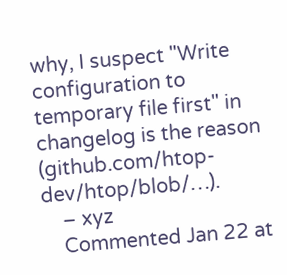why, I suspect "Write configuration to temporary file first" in changelog is the reason (github.com/htop-dev/htop/blob/…).
    – xyz
    Commented Jan 22 at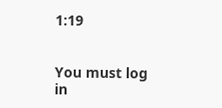1:19


You must log in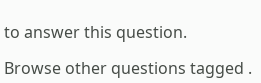to answer this question.

Browse other questions tagged .